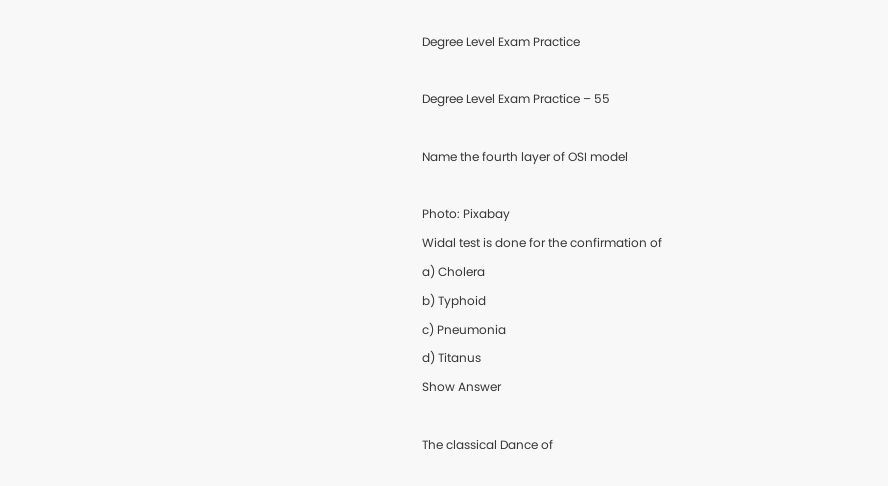Degree Level Exam Practice

Degree Level Exam Practice – 55

Name the fourth layer of OSI model

Photo: Pixabay
Widal test is done for the confirmation of
a) Cholera
b) Typhoid
c) Pneumonia
d) Titanus
Show Answer

The classical Dance of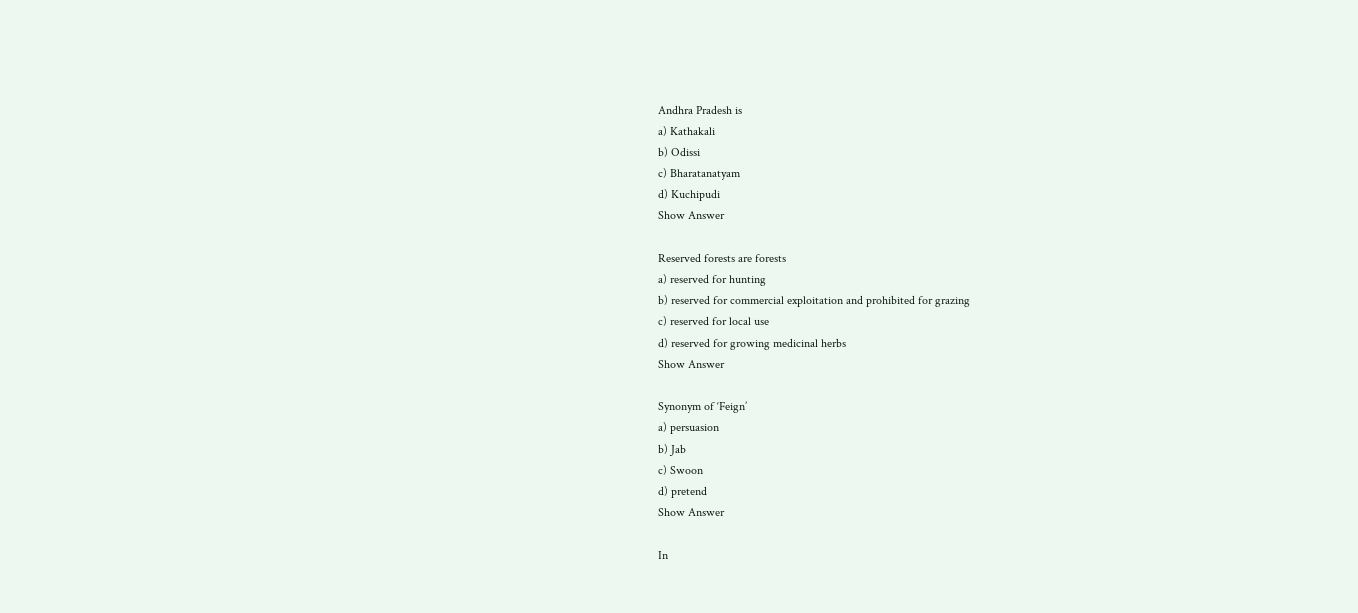Andhra Pradesh is
a) Kathakali
b) Odissi
c) Bharatanatyam
d) Kuchipudi
Show Answer

Reserved forests are forests
a) reserved for hunting
b) reserved for commercial exploitation and prohibited for grazing
c) reserved for local use
d) reserved for growing medicinal herbs
Show Answer

Synonym of ‘Feign’
a) persuasion
b) Jab
c) Swoon
d) pretend
Show Answer

In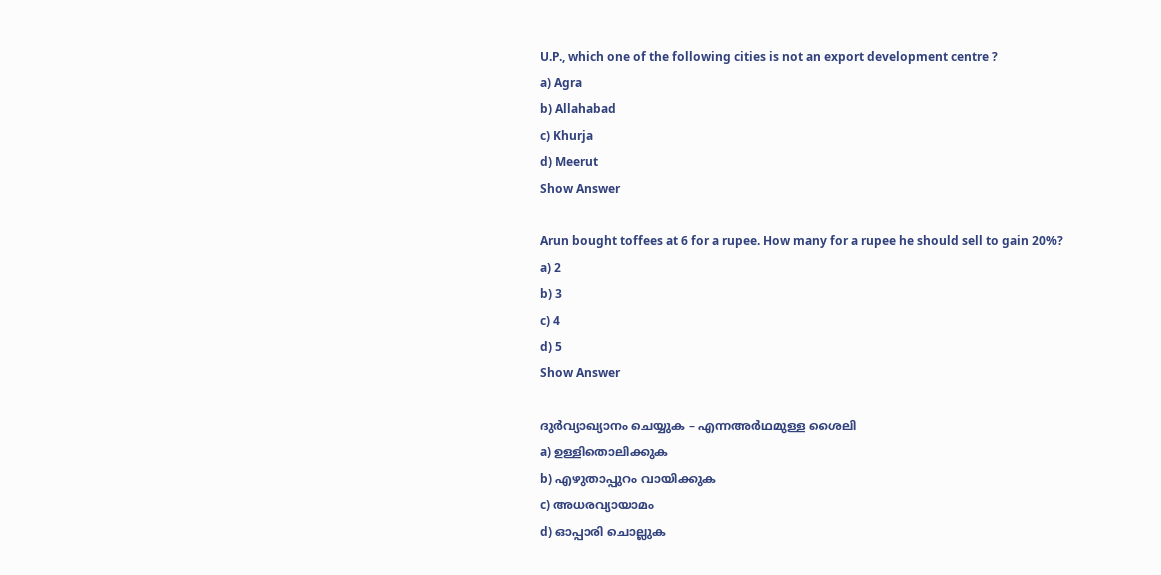U.P., which one of the following cities is not an export development centre ?
a) Agra
b) Allahabad
c) Khurja
d) Meerut
Show Answer

Arun bought toffees at 6 for a rupee. How many for a rupee he should sell to gain 20%?
a) 2
b) 3
c) 4
d) 5
Show Answer

ദുർവ്യാഖ്യാനം ചെയ്യുക – എന്നഅർഥമുള്ള ശൈലി
a) ഉള്ളിതൊലിക്കുക
b) എഴുതാപ്പുറം വായിക്കുക
c) അധരവ്യായാമം
d) ഓപ്പാരി ചൊല്ലുക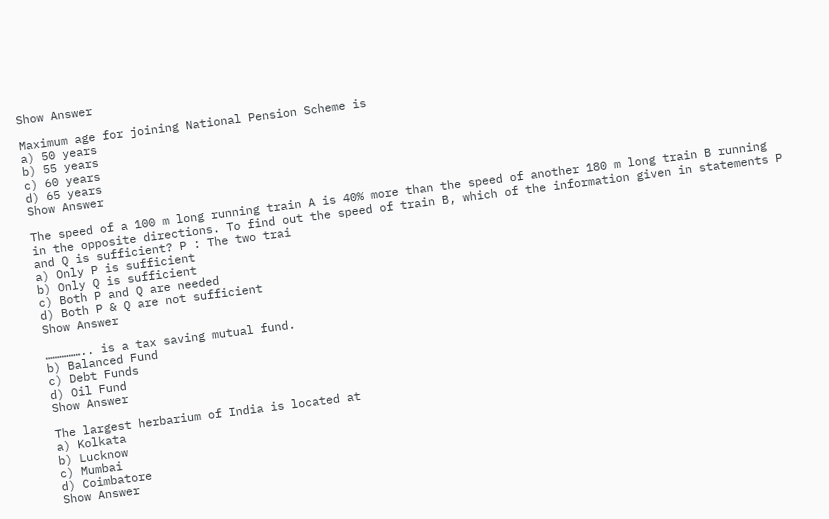Show Answer

Maximum age for joining National Pension Scheme is
a) 50 years
b) 55 years
c) 60 years
d) 65 years
Show Answer

The speed of a 100 m long running train A is 40% more than the speed of another 180 m long train B running in the opposite directions. To find out the speed of train B, which of the information given in statements P and Q is sufficient? P : The two trai
a) Only P is sufficient
b) Only Q is sufficient
c) Both P and Q are needed
d) Both P & Q are not sufficient
Show Answer

…………….. is a tax saving mutual fund.
b) Balanced Fund
c) Debt Funds
d) Oil Fund
Show Answer

The largest herbarium of India is located at
a) Kolkata
b) Lucknow
c) Mumbai
d) Coimbatore
Show Answer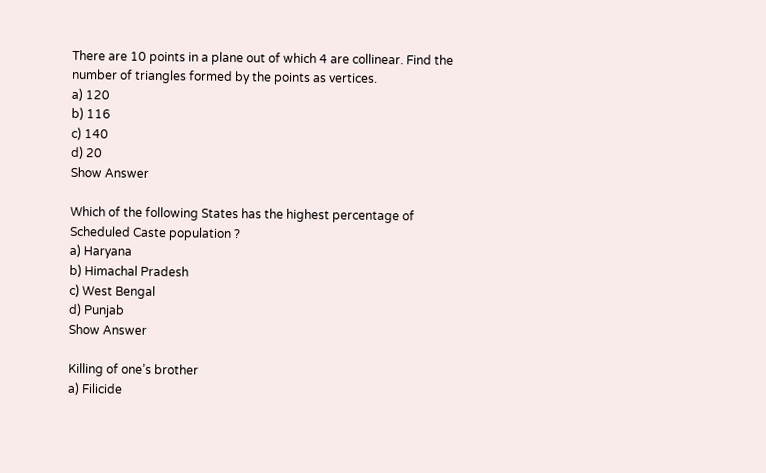There are 10 points in a plane out of which 4 are collinear. Find the number of triangles formed by the points as vertices.
a) 120
b) 116
c) 140
d) 20
Show Answer

Which of the following States has the highest percentage of Scheduled Caste population ?
a) Haryana
b) Himachal Pradesh
c) West Bengal
d) Punjab
Show Answer

Killing of one’s brother
a) Filicide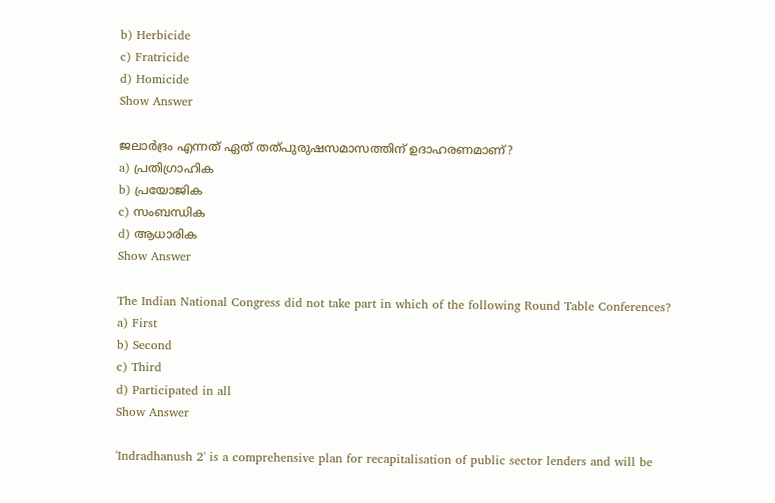b) Herbicide
c) Fratricide
d) Homicide
Show Answer

ജലാർദ്രം എന്നത് ഏത് തത്പുരുഷസമാസത്തിന് ഉദാഹരണമാണ്?
a) പ്രതിഗ്രാഹിക
b) പ്രയോജിക
c) സംബന്ധിക
d) ആധാരിക
Show Answer

The Indian National Congress did not take part in which of the following Round Table Conferences?
a) First
b) Second
c) Third
d) Participated in all
Show Answer

'Indradhanush 2' is a comprehensive plan for recapitalisation of public sector lenders and will be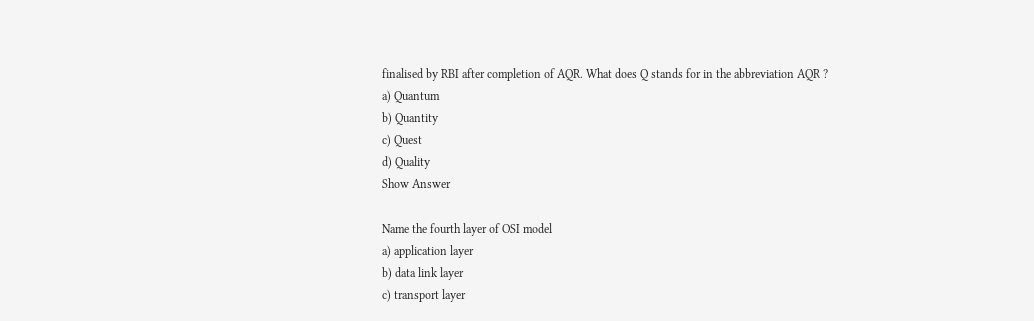finalised by RBI after completion of AQR. What does Q stands for in the abbreviation AQR ?
a) Quantum
b) Quantity
c) Quest
d) Quality
Show Answer

Name the fourth layer of OSI model
a) application layer
b) data link layer
c) transport layer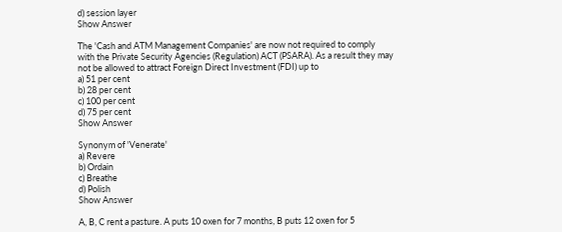d) session layer
Show Answer

The 'Cash and ATM Management Companies' are now not required to comply with the Private Security Agencies (Regulation) ACT (PSARA). As a result they may not be allowed to attract Foreign Direct Investment (FDI) up to
a) 51 per cent
b) 28 per cent
c) 100 per cent
d) 75 per cent
Show Answer

Synonym of 'Venerate'
a) Revere
b) Ordain
c) Breathe
d) Polish
Show Answer

A, B, C rent a pasture. A puts 10 oxen for 7 months, B puts 12 oxen for 5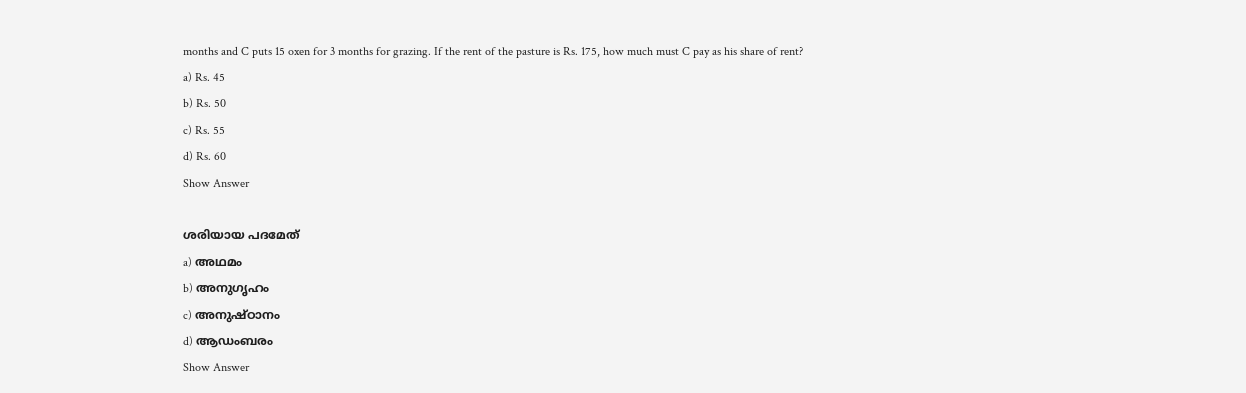months and C puts 15 oxen for 3 months for grazing. If the rent of the pasture is Rs. 175, how much must C pay as his share of rent?
a) Rs. 45
b) Rs. 50
c) Rs. 55
d) Rs. 60
Show Answer

ശരിയായ പദമേത്
a) അഥമം
b) അനുഗൃഹം
c) അനുഷ്ഠാനം
d) ആഡംബരം
Show Answer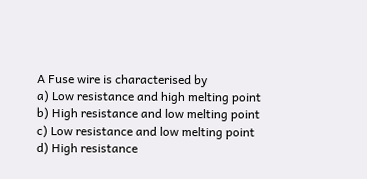A Fuse wire is characterised by
a) Low resistance and high melting point
b) High resistance and low melting point
c) Low resistance and low melting point
d) High resistance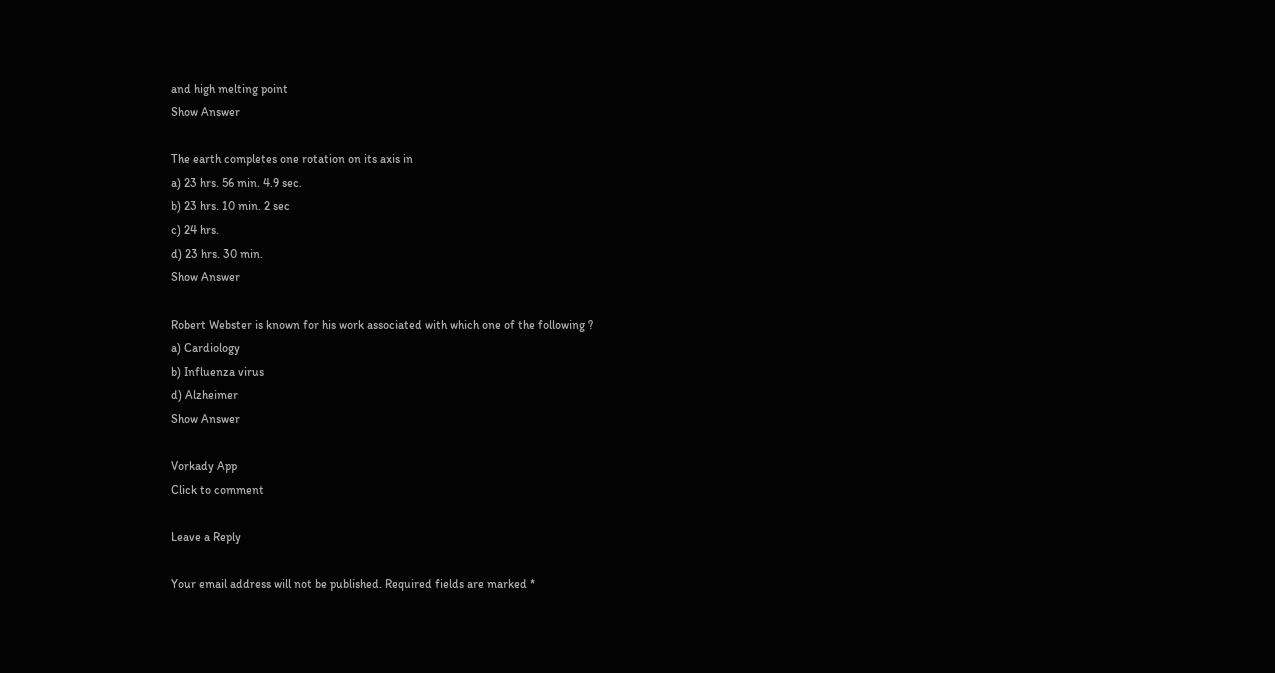and high melting point
Show Answer

The earth completes one rotation on its axis in
a) 23 hrs. 56 min. 4.9 sec.
b) 23 hrs. 10 min. 2 sec
c) 24 hrs.
d) 23 hrs. 30 min.
Show Answer

Robert Webster is known for his work associated with which one of the following ?
a) Cardiology
b) Influenza virus
d) Alzheimer
Show Answer

Vorkady App
Click to comment

Leave a Reply

Your email address will not be published. Required fields are marked *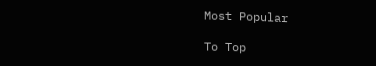Most Popular

To Top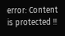error: Content is protected !!